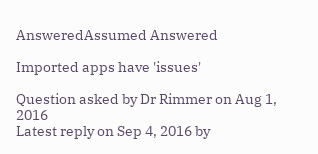AnsweredAssumed Answered

Imported apps have 'issues'

Question asked by Dr Rimmer on Aug 1, 2016
Latest reply on Sep 4, 2016 by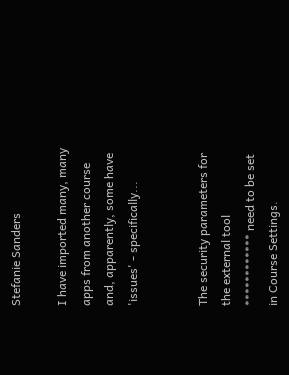Stefanie Sanders

I have imported many, many apps from another course and, apparently, some have 'issues' - specifically...


The security parameters for the external tool ************ need to be set in Course Settings.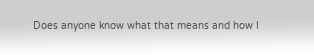Does anyone know what that means and how I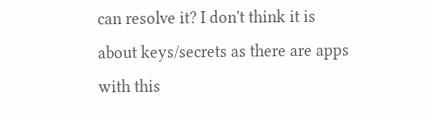can resolve it? I don't think it is about keys/secrets as there are apps with this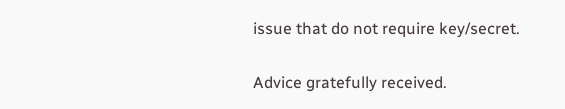issue that do not require key/secret.


Advice gratefully received.